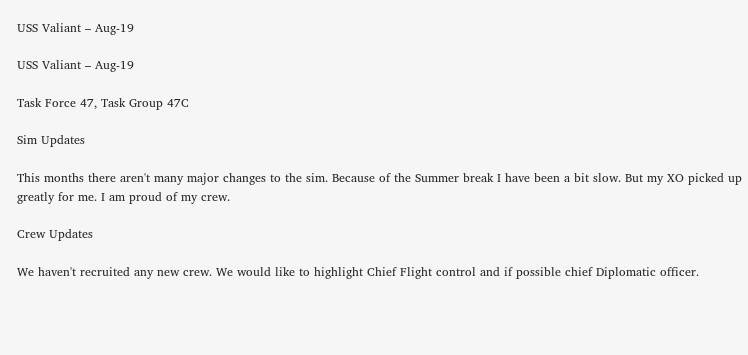USS Valiant – Aug-19

USS Valiant – Aug-19

Task Force 47, Task Group 47C

Sim Updates

This months there aren't many major changes to the sim. Because of the Summer break I have been a bit slow. But my XO picked up greatly for me. I am proud of my crew.

Crew Updates

We haven't recruited any new crew. We would like to highlight Chief Flight control and if possible chief Diplomatic officer.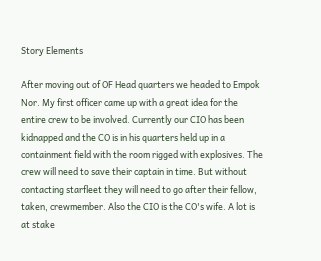Story Elements

After moving out of OF Head quarters we headed to Empok Nor. My first officer came up with a great idea for the entire crew to be involved. Currently our CIO has been kidnapped and the CO is in his quarters held up in a containment field with the room rigged with explosives. The crew will need to save their captain in time. But without contacting starfleet they will need to go after their fellow, taken, crewmember. Also the CIO is the CO's wife. A lot is at stake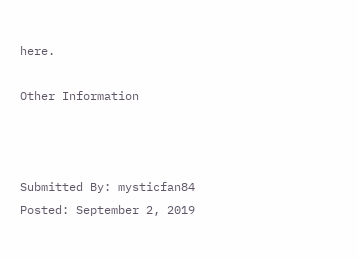here.

Other Information



Submitted By: mysticfan84
Posted: September 2, 2019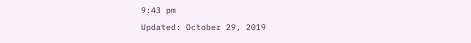9:43 pm
Updated: October 29, 2019